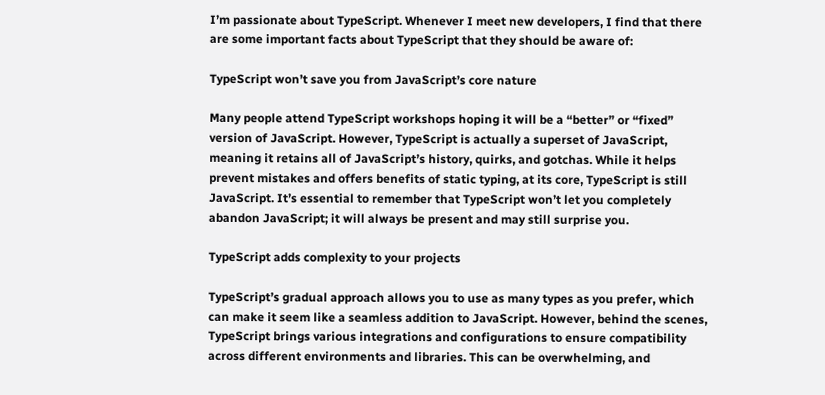I’m passionate about TypeScript. Whenever I meet new developers, I find that there are some important facts about TypeScript that they should be aware of:

TypeScript won’t save you from JavaScript’s core nature

Many people attend TypeScript workshops hoping it will be a “better” or “fixed” version of JavaScript. However, TypeScript is actually a superset of JavaScript, meaning it retains all of JavaScript’s history, quirks, and gotchas. While it helps prevent mistakes and offers benefits of static typing, at its core, TypeScript is still JavaScript. It’s essential to remember that TypeScript won’t let you completely abandon JavaScript; it will always be present and may still surprise you.

TypeScript adds complexity to your projects

TypeScript’s gradual approach allows you to use as many types as you prefer, which can make it seem like a seamless addition to JavaScript. However, behind the scenes, TypeScript brings various integrations and configurations to ensure compatibility across different environments and libraries. This can be overwhelming, and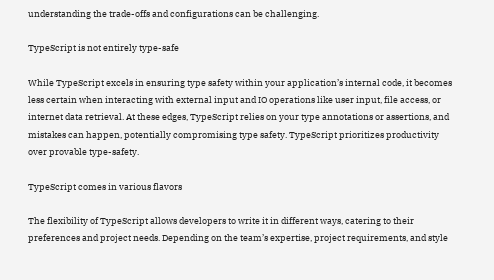understanding the trade-offs and configurations can be challenging.

TypeScript is not entirely type-safe

While TypeScript excels in ensuring type safety within your application’s internal code, it becomes less certain when interacting with external input and IO operations like user input, file access, or internet data retrieval. At these edges, TypeScript relies on your type annotations or assertions, and mistakes can happen, potentially compromising type safety. TypeScript prioritizes productivity over provable type-safety.

TypeScript comes in various flavors

The flexibility of TypeScript allows developers to write it in different ways, catering to their preferences and project needs. Depending on the team’s expertise, project requirements, and style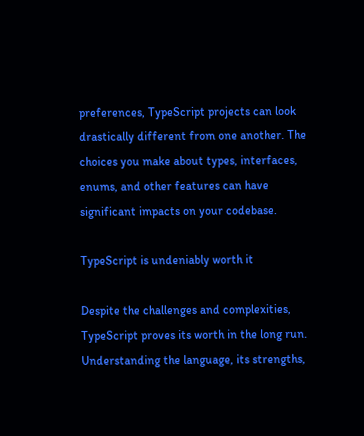preferences, TypeScript projects can look drastically different from one another. The choices you make about types, interfaces, enums, and other features can have significant impacts on your codebase.

TypeScript is undeniably worth it

Despite the challenges and complexities, TypeScript proves its worth in the long run. Understanding the language, its strengths,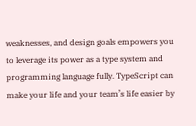weaknesses, and design goals empowers you to leverage its power as a type system and programming language fully. TypeScript can make your life and your team’s life easier by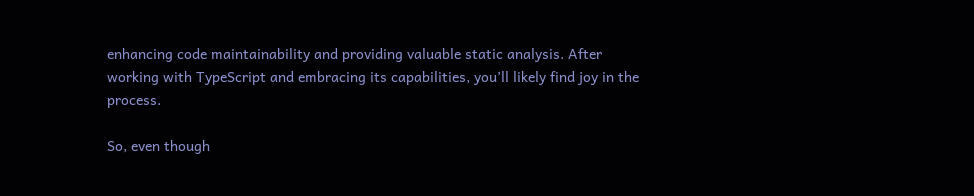enhancing code maintainability and providing valuable static analysis. After working with TypeScript and embracing its capabilities, you’ll likely find joy in the process.

So, even though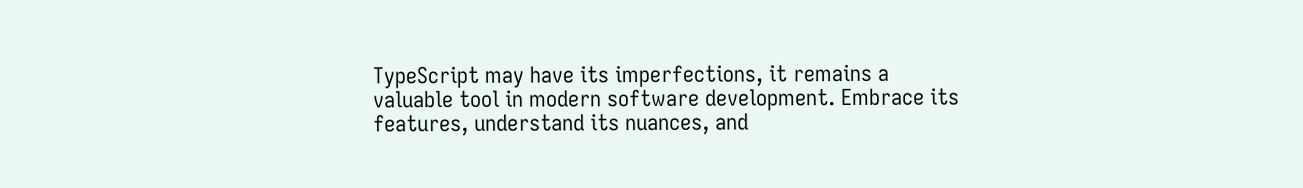TypeScript may have its imperfections, it remains a valuable tool in modern software development. Embrace its features, understand its nuances, and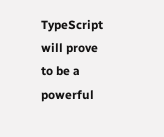TypeScript will prove to be a powerful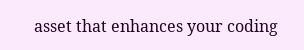asset that enhances your coding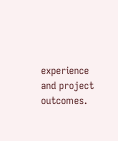experience and project outcomes.